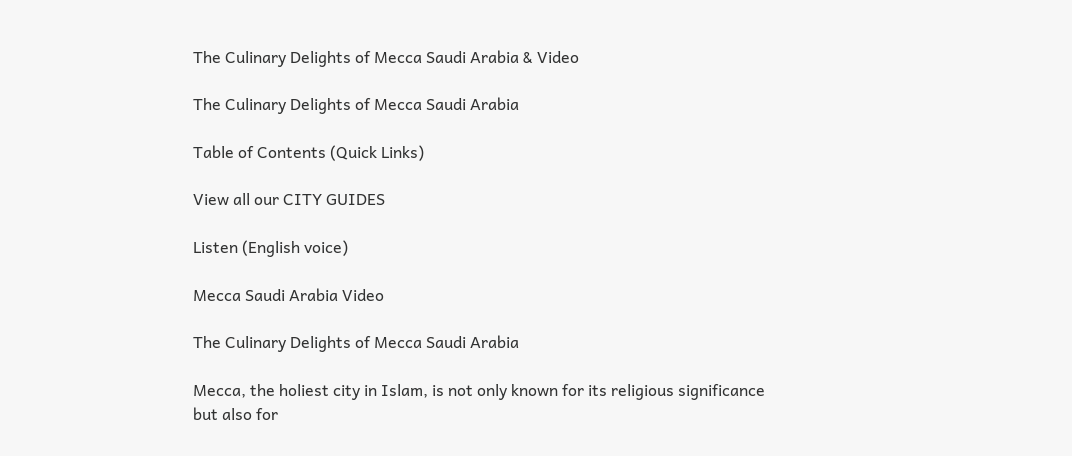The Culinary Delights of Mecca Saudi Arabia & Video

The Culinary Delights of Mecca Saudi Arabia

Table of Contents (Quick Links)

View all our CITY GUIDES

Listen (English voice)

Mecca Saudi Arabia Video

The Culinary Delights of Mecca Saudi Arabia

Mecca, the holiest city in Islam, is not only known for its religious significance but also for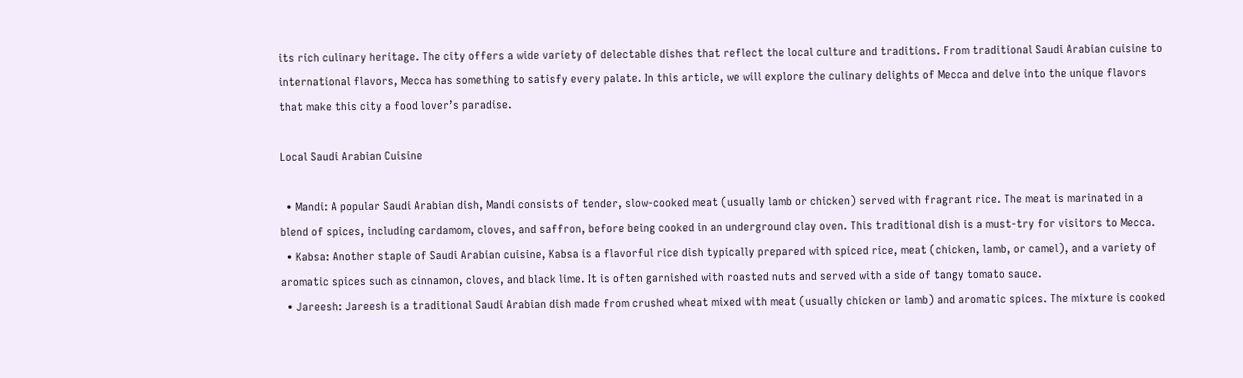its rich culinary heritage. The city offers a wide variety of delectable dishes that reflect the local culture and traditions. From traditional Saudi Arabian cuisine to international flavors, Mecca has something to satisfy every palate. In this article, we will explore the culinary delights of Mecca and delve into the unique flavors that make this city a food lover’s paradise.

Local Saudi Arabian Cuisine

  • Mandi: A popular Saudi Arabian dish, Mandi consists of tender, slow-cooked meat (usually lamb or chicken) served with fragrant rice. The meat is marinated in a blend of spices, including cardamom, cloves, and saffron, before being cooked in an underground clay oven. This traditional dish is a must-try for visitors to Mecca.
  • Kabsa: Another staple of Saudi Arabian cuisine, Kabsa is a flavorful rice dish typically prepared with spiced rice, meat (chicken, lamb, or camel), and a variety of aromatic spices such as cinnamon, cloves, and black lime. It is often garnished with roasted nuts and served with a side of tangy tomato sauce.
  • Jareesh: Jareesh is a traditional Saudi Arabian dish made from crushed wheat mixed with meat (usually chicken or lamb) and aromatic spices. The mixture is cooked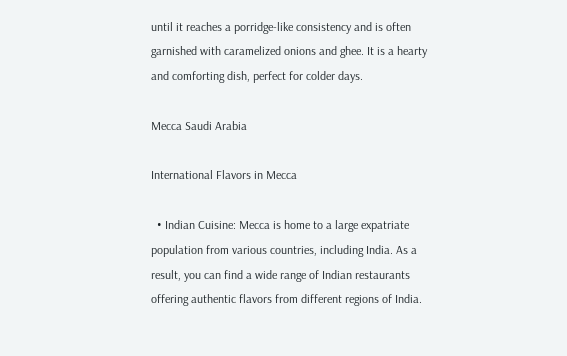until it reaches a porridge-like consistency and is often garnished with caramelized onions and ghee. It is a hearty and comforting dish, perfect for colder days.

Mecca Saudi Arabia

International Flavors in Mecca

  • Indian Cuisine: Mecca is home to a large expatriate population from various countries, including India. As a result, you can find a wide range of Indian restaurants offering authentic flavors from different regions of India.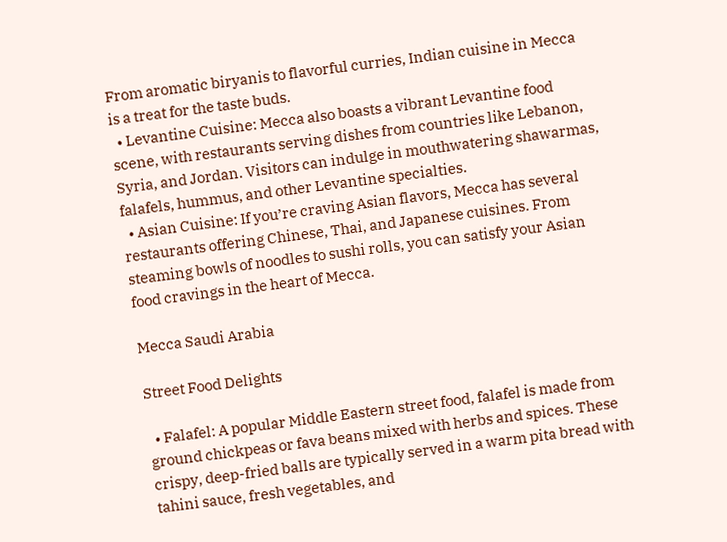From aromatic biryanis to flavorful curries, Indian cuisine in Mecca is a treat for the taste buds.
  • Levantine Cuisine: Mecca also boasts a vibrant Levantine food scene, with restaurants serving dishes from countries like Lebanon, Syria, and Jordan. Visitors can indulge in mouthwatering shawarmas, falafels, hummus, and other Levantine specialties.
  • Asian Cuisine: If you’re craving Asian flavors, Mecca has several restaurants offering Chinese, Thai, and Japanese cuisines. From steaming bowls of noodles to sushi rolls, you can satisfy your Asian food cravings in the heart of Mecca.

Mecca Saudi Arabia

Street Food Delights

  • Falafel: A popular Middle Eastern street food, falafel is made from ground chickpeas or fava beans mixed with herbs and spices. These crispy, deep-fried balls are typically served in a warm pita bread with tahini sauce, fresh vegetables, and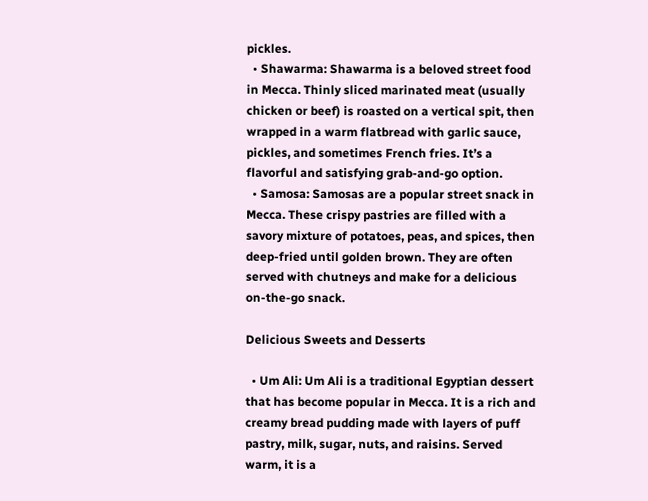pickles.
  • Shawarma: Shawarma is a beloved street food in Mecca. Thinly sliced marinated meat (usually chicken or beef) is roasted on a vertical spit, then wrapped in a warm flatbread with garlic sauce, pickles, and sometimes French fries. It’s a flavorful and satisfying grab-and-go option.
  • Samosa: Samosas are a popular street snack in Mecca. These crispy pastries are filled with a savory mixture of potatoes, peas, and spices, then deep-fried until golden brown. They are often served with chutneys and make for a delicious on-the-go snack.

Delicious Sweets and Desserts

  • Um Ali: Um Ali is a traditional Egyptian dessert that has become popular in Mecca. It is a rich and creamy bread pudding made with layers of puff pastry, milk, sugar, nuts, and raisins. Served warm, it is a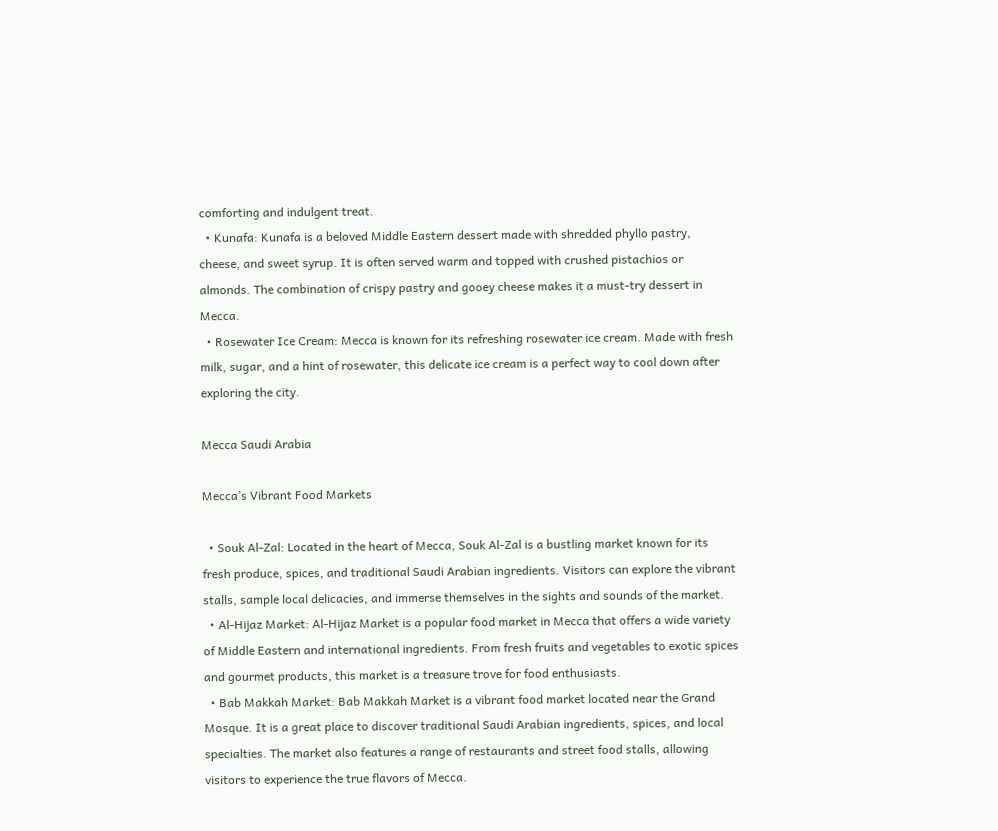comforting and indulgent treat.
  • Kunafa: Kunafa is a beloved Middle Eastern dessert made with shredded phyllo pastry, cheese, and sweet syrup. It is often served warm and topped with crushed pistachios or almonds. The combination of crispy pastry and gooey cheese makes it a must-try dessert in Mecca.
  • Rosewater Ice Cream: Mecca is known for its refreshing rosewater ice cream. Made with fresh milk, sugar, and a hint of rosewater, this delicate ice cream is a perfect way to cool down after exploring the city.

Mecca Saudi Arabia

Mecca’s Vibrant Food Markets

  • Souk Al-Zal: Located in the heart of Mecca, Souk Al-Zal is a bustling market known for its fresh produce, spices, and traditional Saudi Arabian ingredients. Visitors can explore the vibrant stalls, sample local delicacies, and immerse themselves in the sights and sounds of the market.
  • Al-Hijaz Market: Al-Hijaz Market is a popular food market in Mecca that offers a wide variety of Middle Eastern and international ingredients. From fresh fruits and vegetables to exotic spices and gourmet products, this market is a treasure trove for food enthusiasts.
  • Bab Makkah Market: Bab Makkah Market is a vibrant food market located near the Grand Mosque. It is a great place to discover traditional Saudi Arabian ingredients, spices, and local specialties. The market also features a range of restaurants and street food stalls, allowing visitors to experience the true flavors of Mecca.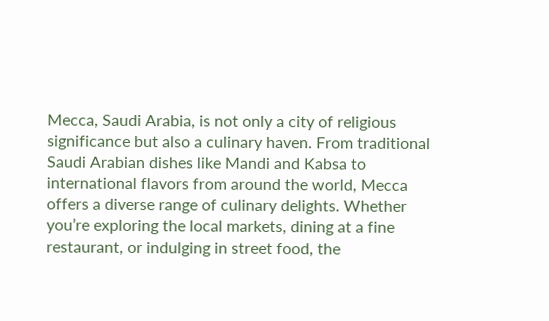Mecca, Saudi Arabia, is not only a city of religious significance but also a culinary haven. From traditional Saudi Arabian dishes like Mandi and Kabsa to international flavors from around the world, Mecca offers a diverse range of culinary delights. Whether you’re exploring the local markets, dining at a fine restaurant, or indulging in street food, the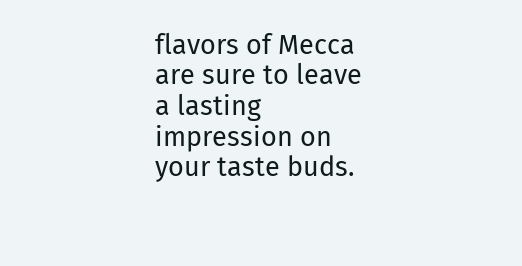flavors of Mecca are sure to leave a lasting impression on your taste buds.